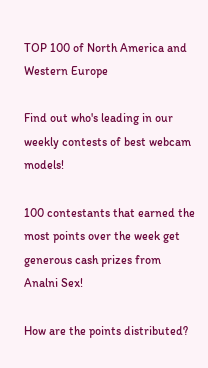TOP 100 of North America and Western Europe

Find out who's leading in our weekly contests of best webcam models!

100 contestants that earned the most points over the week get generous cash prizes from Analni Sex!

How are the points distributed?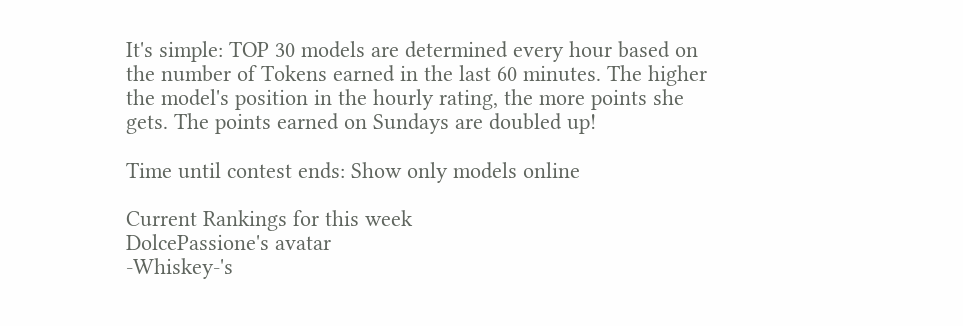It's simple: TOP 30 models are determined every hour based on the number of Tokens earned in the last 60 minutes. The higher the model's position in the hourly rating, the more points she gets. The points earned on Sundays are doubled up!

Time until contest ends: Show only models online

Current Rankings for this week
DolcePassione's avatar
-Whiskey-'s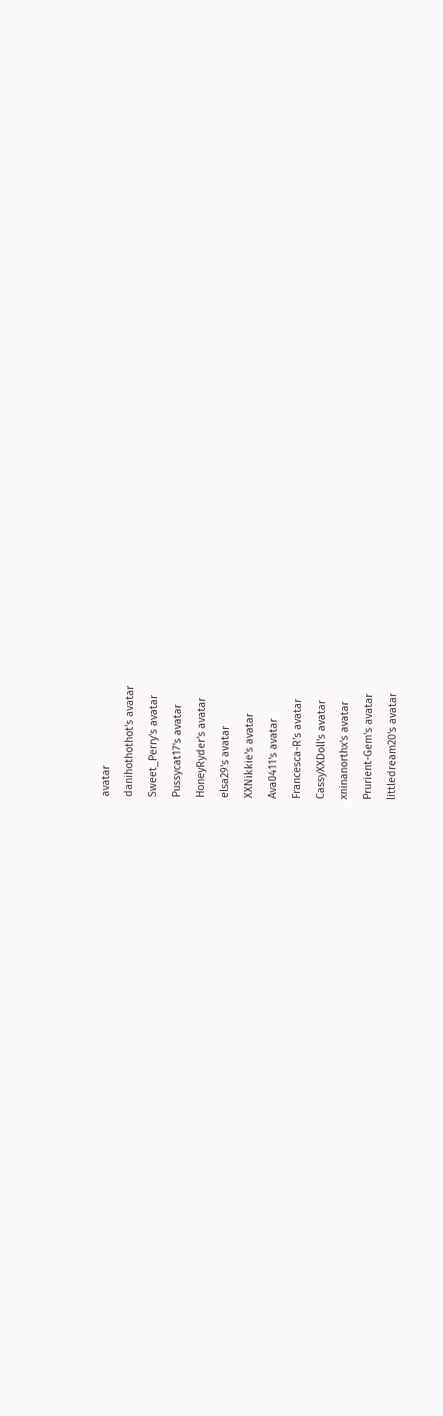avatar
danihothothot's avatar
Sweet_Perry's avatar
Pussycat17's avatar
HoneyRyder's avatar
elsa29's avatar
XXNikkie's avatar
Ava0411's avatar
Francesca-R's avatar
CassyXXDoll's avatar
xninanorthx's avatar
Prurient-Gem's avatar
littledream20's avatar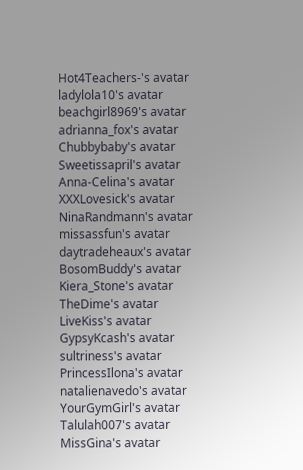Hot4Teachers-'s avatar
ladylola10's avatar
beachgirl8969's avatar
adrianna_fox's avatar
Chubbybaby's avatar
Sweetissapril's avatar
Anna-Celina's avatar
XXXLovesick's avatar
NinaRandmann's avatar
missassfun's avatar
daytradeheaux's avatar
BosomBuddy's avatar
Kiera_Stone's avatar
TheDime's avatar
LiveKiss's avatar
GypsyKcash's avatar
sultriness's avatar
PrincessIlona's avatar
natalienavedo's avatar
YourGymGirl's avatar
Talulah007's avatar
MissGina's avatar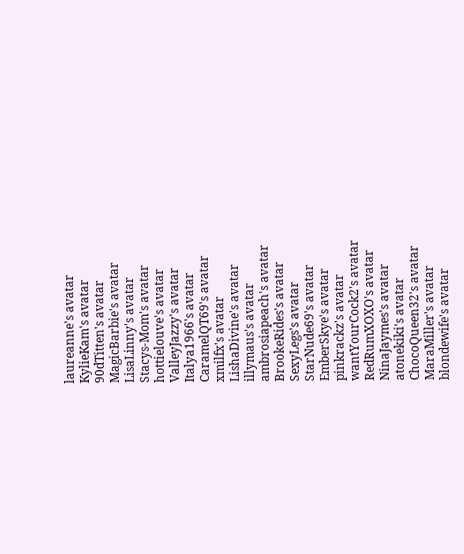laureanne's avatar
KylieKam's avatar
90dTitten's avatar
MagicBarbie's avatar
LisaLinny's avatar
Stacys-Mom's avatar
hottielouve's avatar
ValleyJazzy's avatar
Italya1966's avatar
CaramelQT69's avatar
xmilfx's avatar
LishaDivine's avatar
illymaus's avatar
ambrosiapeach's avatar
BrookeRides's avatar
SexyLegs's avatar
StarNude69's avatar
EmberSkye's avatar
pinkrackz's avatar
wantYourCock2's avatar
RedRumXOXO's avatar
NinaJaymes's avatar
atonekiki's avatar
ChocoQueen32's avatar
MaraMiller's avatar
blondewife's avatar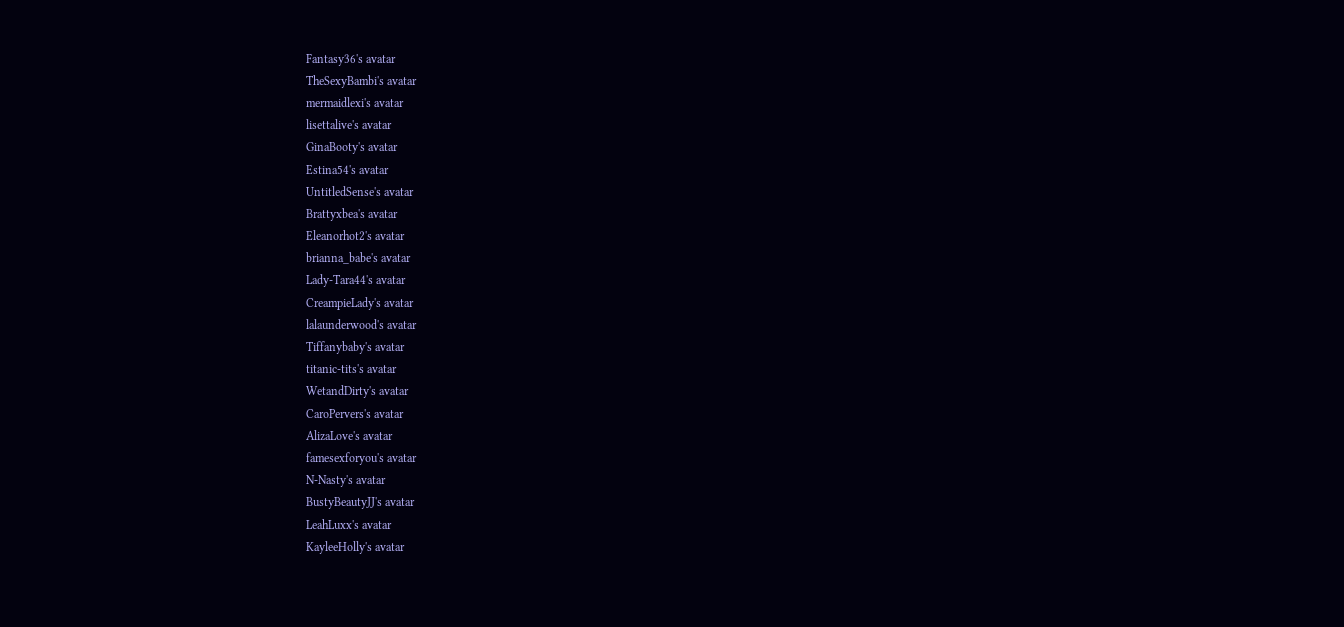Fantasy36's avatar
TheSexyBambi's avatar
mermaidlexi's avatar
lisettalive's avatar
GinaBooty's avatar
Estina54's avatar
UntitledSense's avatar
Brattyxbea's avatar
Eleanorhot2's avatar
brianna_babe's avatar
Lady-Tara44's avatar
CreampieLady's avatar
lalaunderwood's avatar
Tiffanybaby's avatar
titanic-tits's avatar
WetandDirty's avatar
CaroPervers's avatar
AlizaLove's avatar
famesexforyou's avatar
N-Nasty's avatar
BustyBeautyJJ's avatar
LeahLuxx's avatar
KayleeHolly's avatar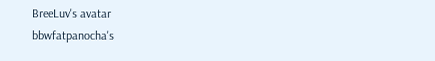BreeLuv's avatar
bbwfatpanocha's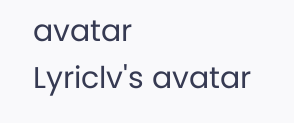avatar
Lyriclv's avatar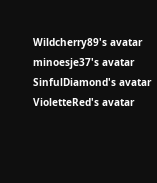Wildcherry89's avatar
minoesje37's avatar
SinfulDiamond's avatar
VioletteRed's avatar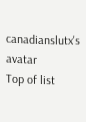canadianslutx's avatar
Top of list